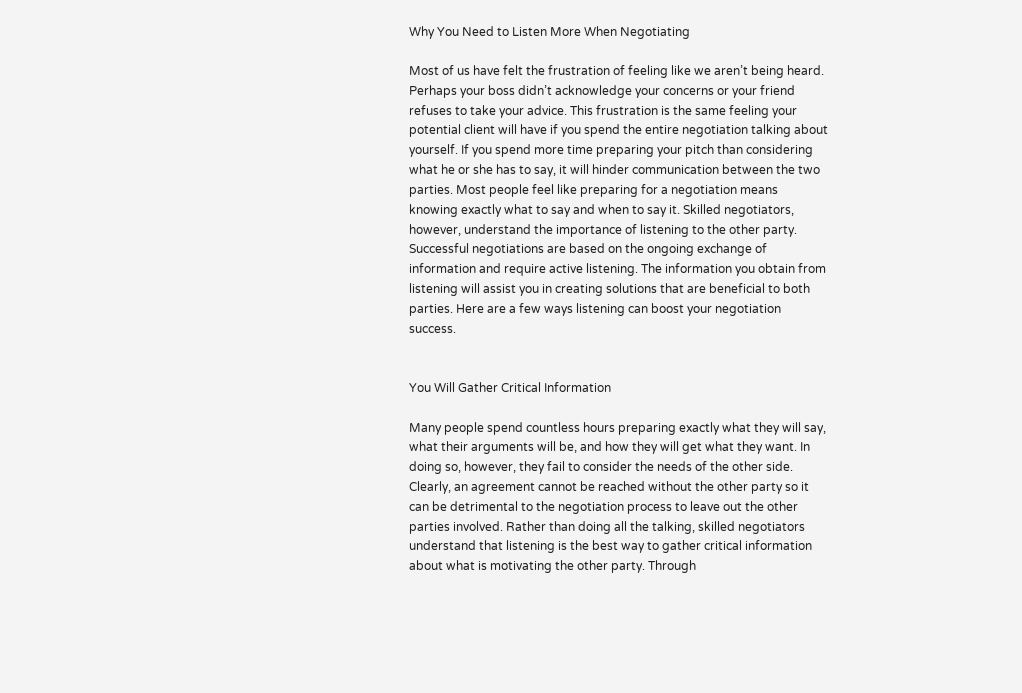Why You Need to Listen More When Negotiating

Most of us have felt the frustration of feeling like we aren’t being heard. Perhaps your boss didn’t acknowledge your concerns or your friend refuses to take your advice. This frustration is the same feeling your potential client will have if you spend the entire negotiation talking about yourself. If you spend more time preparing your pitch than considering what he or she has to say, it will hinder communication between the two parties. Most people feel like preparing for a negotiation means knowing exactly what to say and when to say it. Skilled negotiators, however, understand the importance of listening to the other party.  Successful negotiations are based on the ongoing exchange of information and require active listening. The information you obtain from listening will assist you in creating solutions that are beneficial to both parties. Here are a few ways listening can boost your negotiation success.


You Will Gather Critical Information

Many people spend countless hours preparing exactly what they will say, what their arguments will be, and how they will get what they want. In doing so, however, they fail to consider the needs of the other side. Clearly, an agreement cannot be reached without the other party so it can be detrimental to the negotiation process to leave out the other parties involved. Rather than doing all the talking, skilled negotiators understand that listening is the best way to gather critical information about what is motivating the other party. Through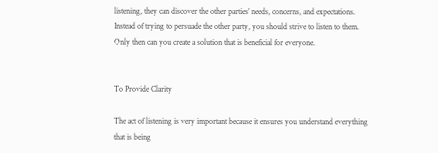listening, they can discover the other parties’ needs, concerns, and expectations. Instead of trying to persuade the other party, you should strive to listen to them. Only then can you create a solution that is beneficial for everyone.


To Provide Clarity

The act of listening is very important because it ensures you understand everything that is being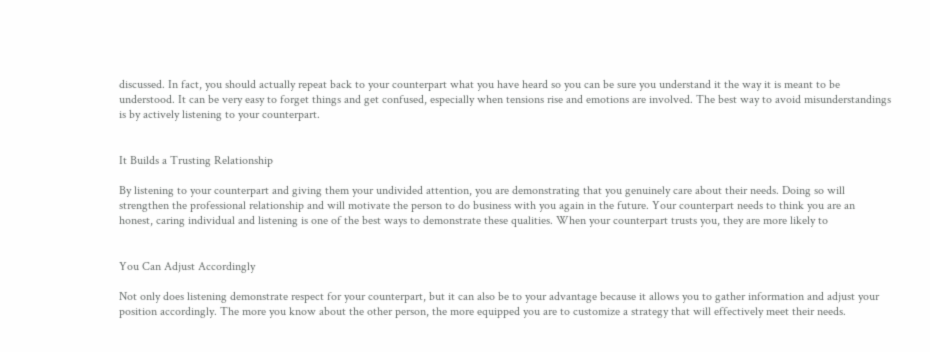discussed. In fact, you should actually repeat back to your counterpart what you have heard so you can be sure you understand it the way it is meant to be understood. It can be very easy to forget things and get confused, especially when tensions rise and emotions are involved. The best way to avoid misunderstandings is by actively listening to your counterpart.


It Builds a Trusting Relationship

By listening to your counterpart and giving them your undivided attention, you are demonstrating that you genuinely care about their needs. Doing so will strengthen the professional relationship and will motivate the person to do business with you again in the future. Your counterpart needs to think you are an honest, caring individual and listening is one of the best ways to demonstrate these qualities. When your counterpart trusts you, they are more likely to


You Can Adjust Accordingly

Not only does listening demonstrate respect for your counterpart, but it can also be to your advantage because it allows you to gather information and adjust your position accordingly. The more you know about the other person, the more equipped you are to customize a strategy that will effectively meet their needs.